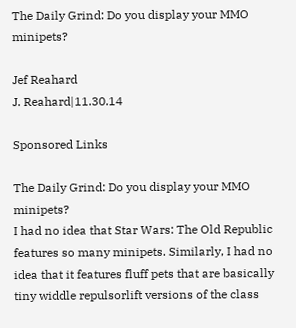The Daily Grind: Do you display your MMO minipets?

Jef Reahard
J. Reahard|11.30.14

Sponsored Links

The Daily Grind: Do you display your MMO minipets?
I had no idea that Star Wars: The Old Republic features so many minipets. Similarly, I had no idea that it features fluff pets that are basically tiny widdle repulsorlift versions of the class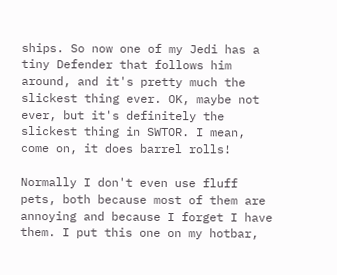ships. So now one of my Jedi has a tiny Defender that follows him around, and it's pretty much the slickest thing ever. OK, maybe not ever, but it's definitely the slickest thing in SWTOR. I mean, come on, it does barrel rolls!

Normally I don't even use fluff pets, both because most of them are annoying and because I forget I have them. I put this one on my hotbar,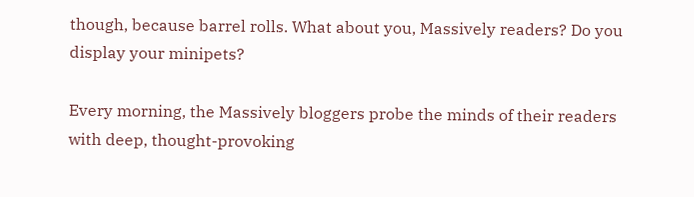though, because barrel rolls. What about you, Massively readers? Do you display your minipets?

Every morning, the Massively bloggers probe the minds of their readers with deep, thought-provoking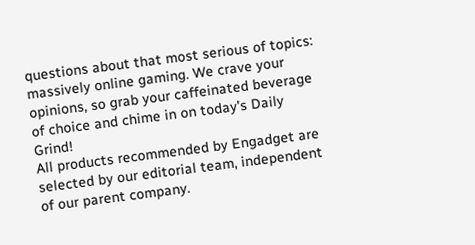questions about that most serious of topics: massively online gaming. We crave your opinions, so grab your caffeinated beverage of choice and chime in on today's Daily Grind!
All products recommended by Engadget are selected by our editorial team, independent of our parent company.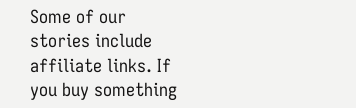Some of our stories include affiliate links. If you buy something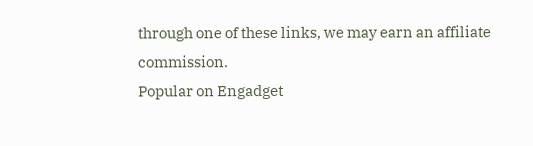through one of these links, we may earn an affiliate commission.
Popular on Engadget